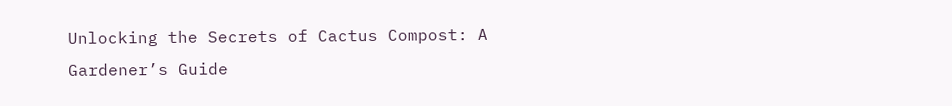Unlocking the Secrets of Cactus Compost: A Gardener’s Guide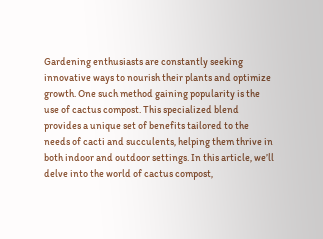Gardening enthusiasts are constantly seeking innovative ways to nourish their plants and optimize growth. One such method gaining popularity is the use of cactus compost. This specialized blend provides a unique set of benefits tailored to the needs of cacti and succulents, helping them thrive in both indoor and outdoor settings. In this article, we’ll delve into the world of cactus compost,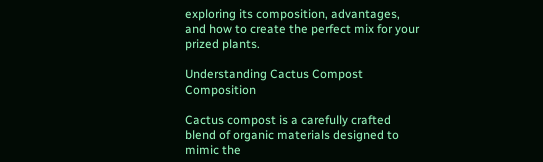exploring its composition, advantages, and how to create the perfect mix for your prized plants.

Understanding Cactus Compost Composition

Cactus compost is a carefully crafted blend of organic materials designed to mimic the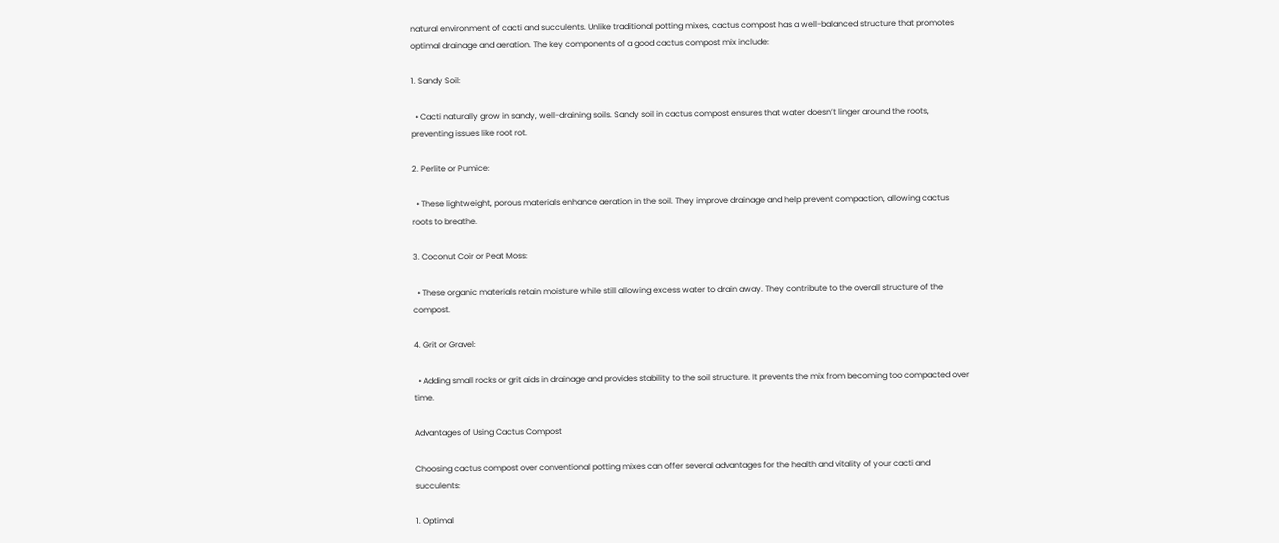natural environment of cacti and succulents. Unlike traditional potting mixes, cactus compost has a well-balanced structure that promotes optimal drainage and aeration. The key components of a good cactus compost mix include:

1. Sandy Soil:

  • Cacti naturally grow in sandy, well-draining soils. Sandy soil in cactus compost ensures that water doesn’t linger around the roots, preventing issues like root rot.

2. Perlite or Pumice:

  • These lightweight, porous materials enhance aeration in the soil. They improve drainage and help prevent compaction, allowing cactus roots to breathe.

3. Coconut Coir or Peat Moss:

  • These organic materials retain moisture while still allowing excess water to drain away. They contribute to the overall structure of the compost.

4. Grit or Gravel:

  • Adding small rocks or grit aids in drainage and provides stability to the soil structure. It prevents the mix from becoming too compacted over time.

Advantages of Using Cactus Compost

Choosing cactus compost over conventional potting mixes can offer several advantages for the health and vitality of your cacti and succulents:

1. Optimal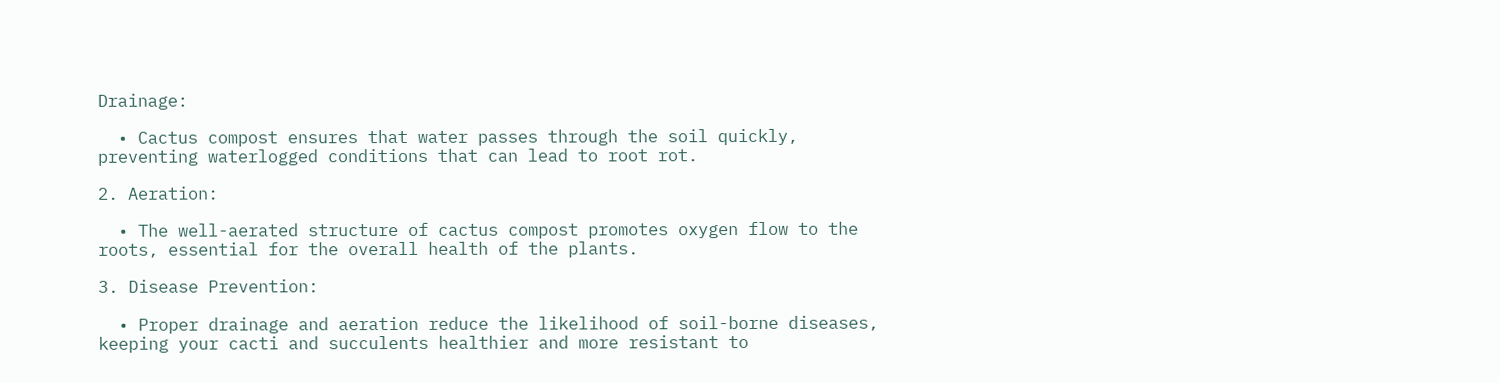Drainage:

  • Cactus compost ensures that water passes through the soil quickly, preventing waterlogged conditions that can lead to root rot.

2. Aeration:

  • The well-aerated structure of cactus compost promotes oxygen flow to the roots, essential for the overall health of the plants.

3. Disease Prevention:

  • Proper drainage and aeration reduce the likelihood of soil-borne diseases, keeping your cacti and succulents healthier and more resistant to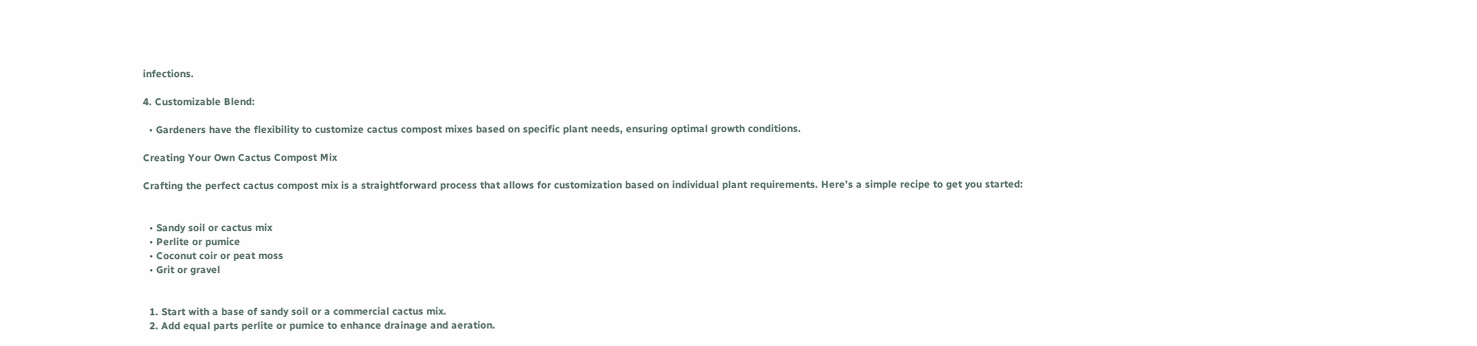infections.

4. Customizable Blend:

  • Gardeners have the flexibility to customize cactus compost mixes based on specific plant needs, ensuring optimal growth conditions.

Creating Your Own Cactus Compost Mix

Crafting the perfect cactus compost mix is a straightforward process that allows for customization based on individual plant requirements. Here’s a simple recipe to get you started:


  • Sandy soil or cactus mix
  • Perlite or pumice
  • Coconut coir or peat moss
  • Grit or gravel


  1. Start with a base of sandy soil or a commercial cactus mix.
  2. Add equal parts perlite or pumice to enhance drainage and aeration.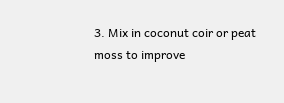3. Mix in coconut coir or peat moss to improve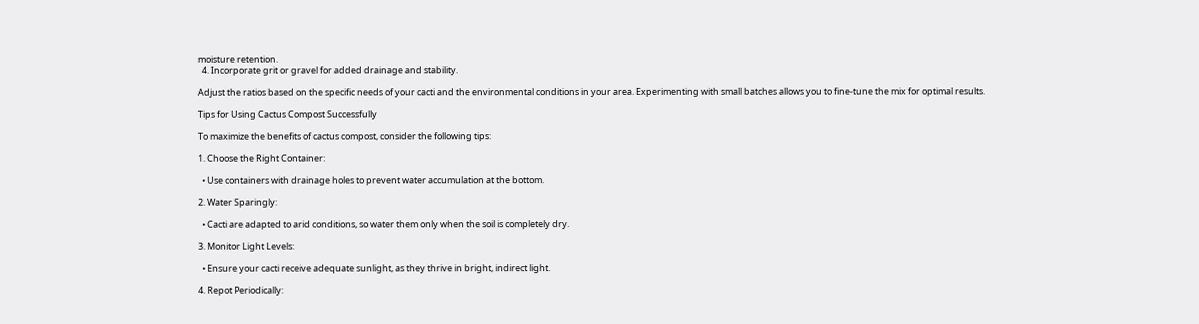moisture retention.
  4. Incorporate grit or gravel for added drainage and stability.

Adjust the ratios based on the specific needs of your cacti and the environmental conditions in your area. Experimenting with small batches allows you to fine-tune the mix for optimal results.

Tips for Using Cactus Compost Successfully

To maximize the benefits of cactus compost, consider the following tips:

1. Choose the Right Container:

  • Use containers with drainage holes to prevent water accumulation at the bottom.

2. Water Sparingly:

  • Cacti are adapted to arid conditions, so water them only when the soil is completely dry.

3. Monitor Light Levels:

  • Ensure your cacti receive adequate sunlight, as they thrive in bright, indirect light.

4. Repot Periodically: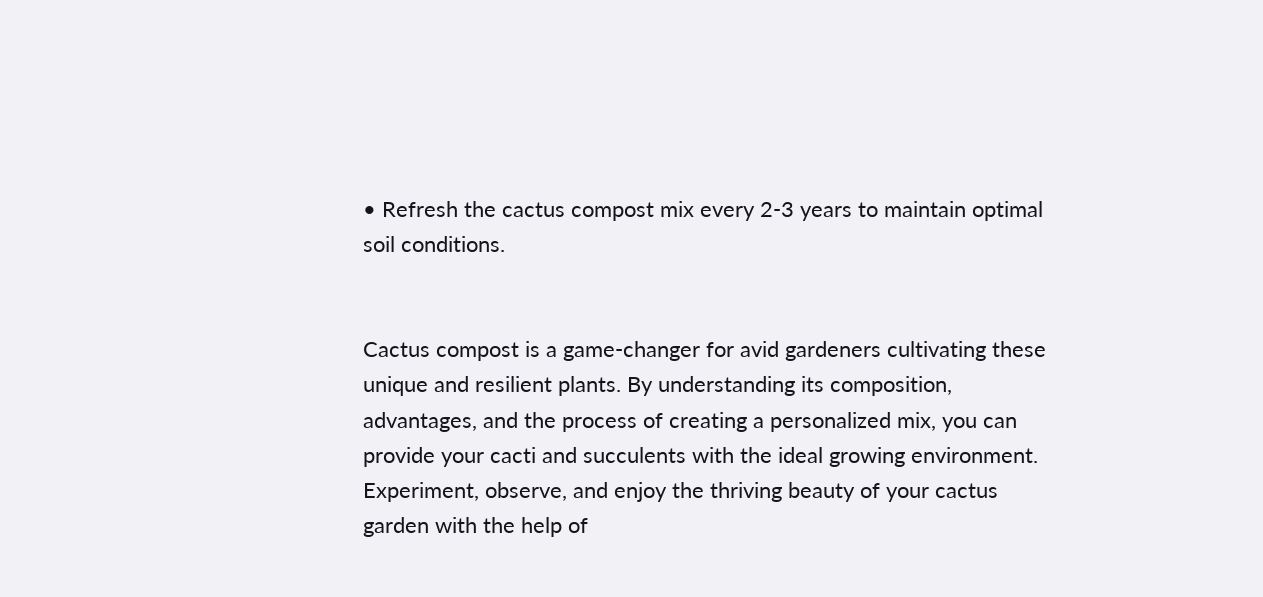• Refresh the cactus compost mix every 2-3 years to maintain optimal soil conditions.


Cactus compost is a game-changer for avid gardeners cultivating these unique and resilient plants. By understanding its composition, advantages, and the process of creating a personalized mix, you can provide your cacti and succulents with the ideal growing environment. Experiment, observe, and enjoy the thriving beauty of your cactus garden with the help of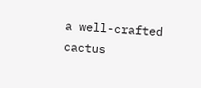a well-crafted cactus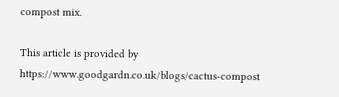compost mix.

This article is provided by https://www.goodgardn.co.uk/blogs/cactus-compost